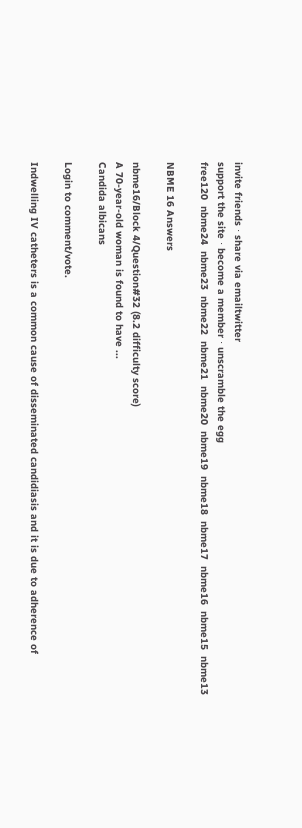invite friends ⋅ share via emailtwitter
support the site ⋅ become a member ⋅ unscramble the egg
free120  nbme24  nbme23  nbme22  nbme21  nbme20  nbme19  nbme18  nbme17  nbme16  nbme15  nbme13

NBME 16 Answers

nbme16/Block 4/Question#32 (8.2 difficulty score)
A 70-year-old woman is found to have ...
Candida albicans

Login to comment/vote.

Indwelling IV catheters is a common cause of disseminated candidiasis and it is due to adherence of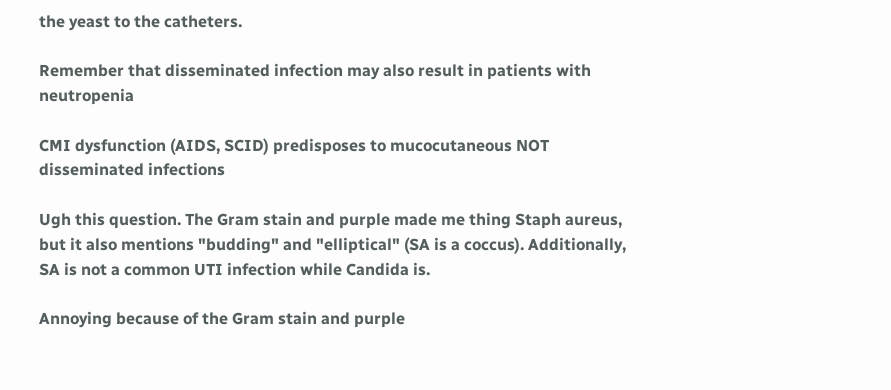the yeast to the catheters.

Remember that disseminated infection may also result in patients with neutropenia

CMI dysfunction (AIDS, SCID) predisposes to mucocutaneous NOT disseminated infections

Ugh this question. The Gram stain and purple made me thing Staph aureus, but it also mentions "budding" and "elliptical" (SA is a coccus). Additionally, SA is not a common UTI infection while Candida is.

Annoying because of the Gram stain and purple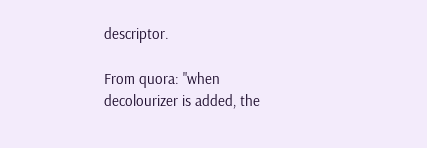descriptor.

From quora: "when decolourizer is added, the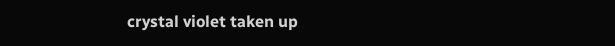crystal violet taken up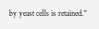by yeast cells is retained."